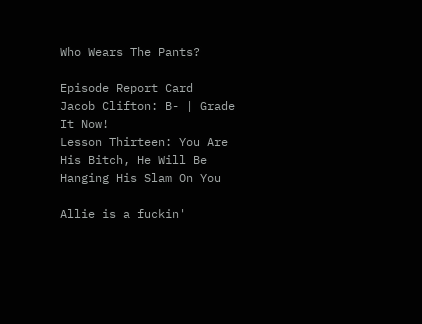Who Wears The Pants?

Episode Report Card
Jacob Clifton: B- | Grade It Now!
Lesson Thirteen: You Are His Bitch, He Will Be Hanging His Slam On You

Allie is a fuckin'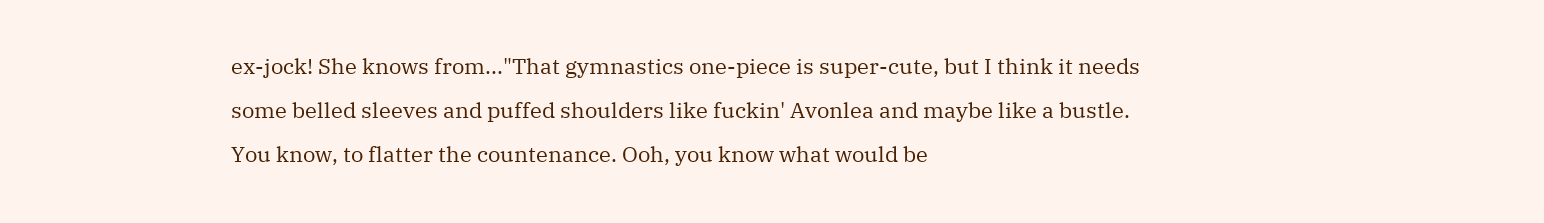ex-jock! She knows from..."That gymnastics one-piece is super-cute, but I think it needs some belled sleeves and puffed shoulders like fuckin' Avonlea and maybe like a bustle. You know, to flatter the countenance. Ooh, you know what would be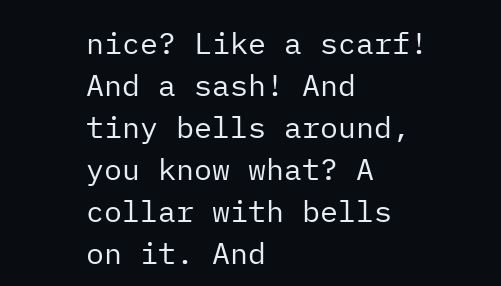nice? Like a scarf! And a sash! And tiny bells around, you know what? A collar with bells on it. And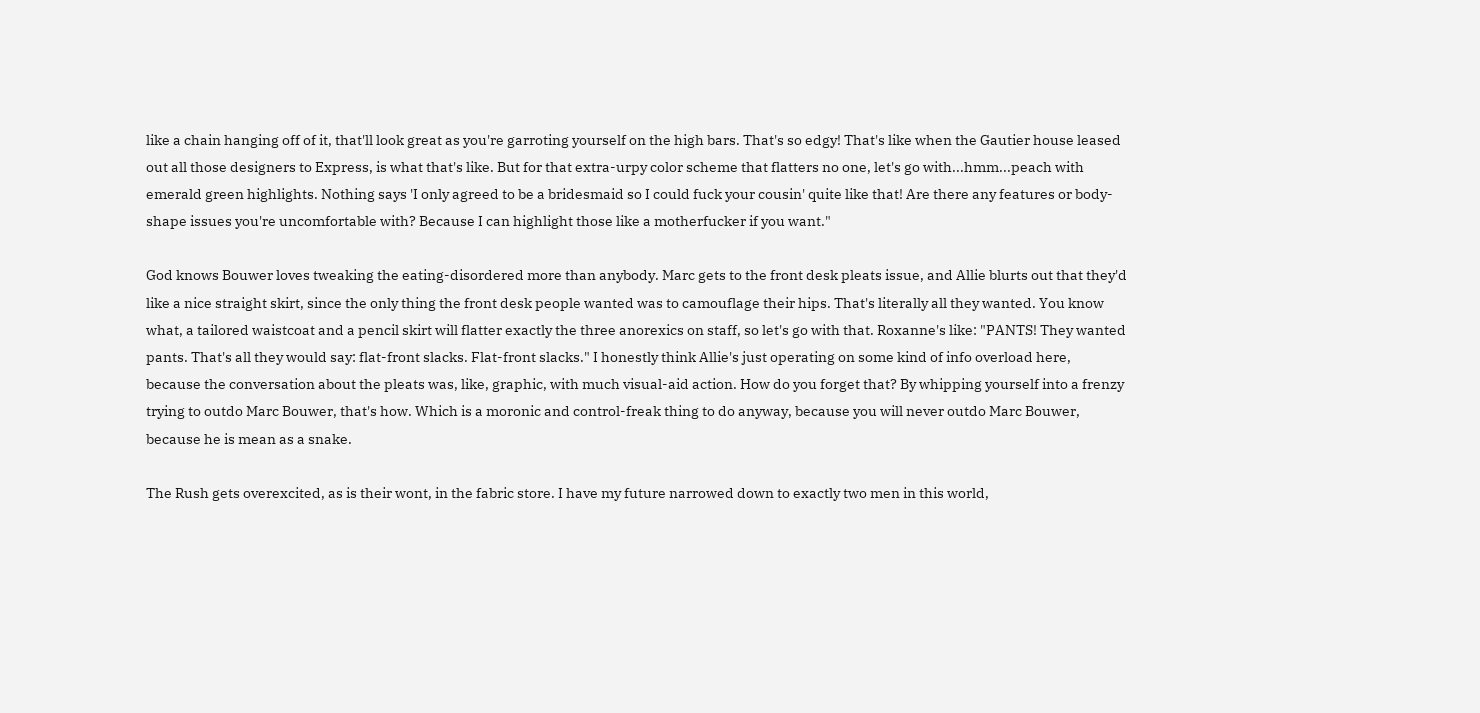like a chain hanging off of it, that'll look great as you're garroting yourself on the high bars. That's so edgy! That's like when the Gautier house leased out all those designers to Express, is what that's like. But for that extra-urpy color scheme that flatters no one, let's go with...hmm...peach with emerald green highlights. Nothing says 'I only agreed to be a bridesmaid so I could fuck your cousin' quite like that! Are there any features or body-shape issues you're uncomfortable with? Because I can highlight those like a motherfucker if you want."

God knows Bouwer loves tweaking the eating-disordered more than anybody. Marc gets to the front desk pleats issue, and Allie blurts out that they'd like a nice straight skirt, since the only thing the front desk people wanted was to camouflage their hips. That's literally all they wanted. You know what, a tailored waistcoat and a pencil skirt will flatter exactly the three anorexics on staff, so let's go with that. Roxanne's like: "PANTS! They wanted pants. That's all they would say: flat-front slacks. Flat-front slacks." I honestly think Allie's just operating on some kind of info overload here, because the conversation about the pleats was, like, graphic, with much visual-aid action. How do you forget that? By whipping yourself into a frenzy trying to outdo Marc Bouwer, that's how. Which is a moronic and control-freak thing to do anyway, because you will never outdo Marc Bouwer, because he is mean as a snake.

The Rush gets overexcited, as is their wont, in the fabric store. I have my future narrowed down to exactly two men in this world,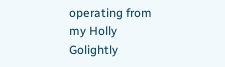operating from my Holly Golightly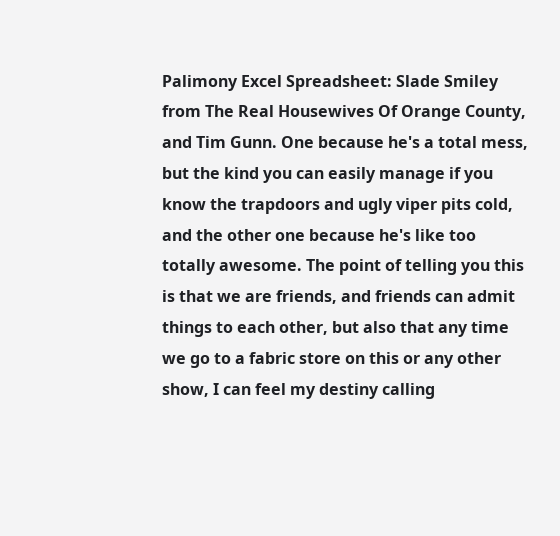Palimony Excel Spreadsheet: Slade Smiley from The Real Housewives Of Orange County, and Tim Gunn. One because he's a total mess, but the kind you can easily manage if you know the trapdoors and ugly viper pits cold, and the other one because he's like too totally awesome. The point of telling you this is that we are friends, and friends can admit things to each other, but also that any time we go to a fabric store on this or any other show, I can feel my destiny calling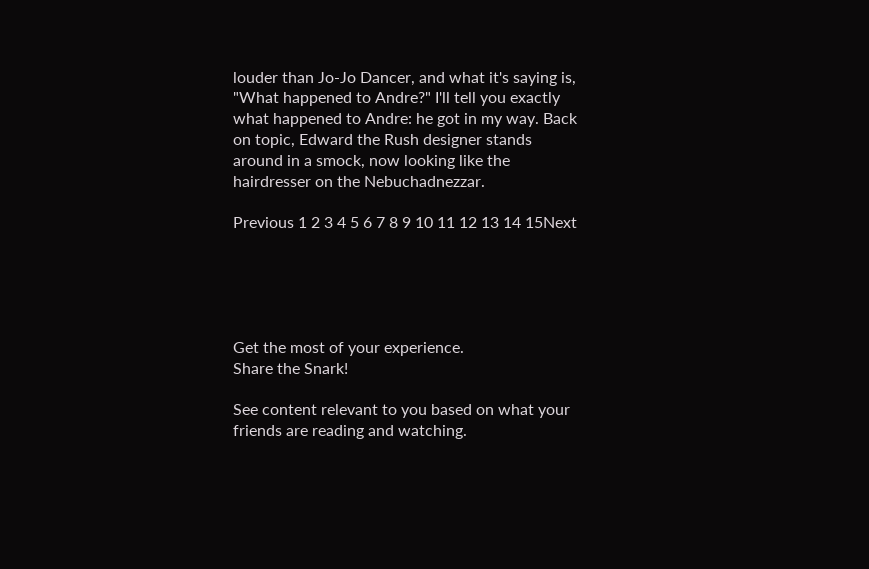louder than Jo-Jo Dancer, and what it's saying is, "What happened to Andre?" I'll tell you exactly what happened to Andre: he got in my way. Back on topic, Edward the Rush designer stands around in a smock, now looking like the hairdresser on the Nebuchadnezzar.

Previous 1 2 3 4 5 6 7 8 9 10 11 12 13 14 15Next





Get the most of your experience.
Share the Snark!

See content relevant to you based on what your friends are reading and watching.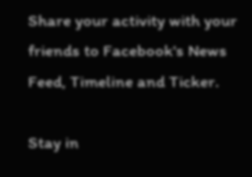Share your activity with your friends to Facebook's News Feed, Timeline and Ticker.

Stay in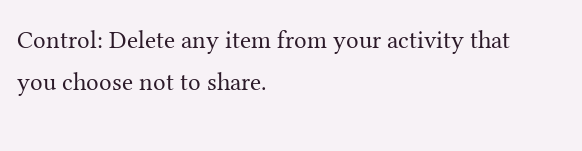Control: Delete any item from your activity that you choose not to share.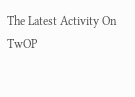The Latest Activity On TwOP